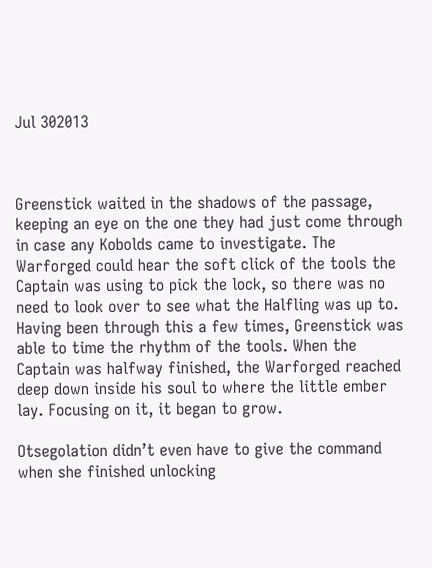Jul 302013



Greenstick waited in the shadows of the passage, keeping an eye on the one they had just come through in case any Kobolds came to investigate. The Warforged could hear the soft click of the tools the Captain was using to pick the lock, so there was no need to look over to see what the Halfling was up to.  Having been through this a few times, Greenstick was able to time the rhythm of the tools. When the Captain was halfway finished, the Warforged reached deep down inside his soul to where the little ember lay. Focusing on it, it began to grow.

Otsegolation didn’t even have to give the command when she finished unlocking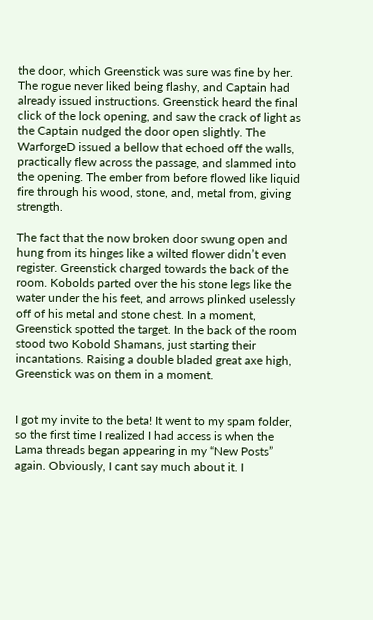the door, which Greenstick was sure was fine by her. The rogue never liked being flashy, and Captain had already issued instructions. Greenstick heard the final click of the lock opening, and saw the crack of light as the Captain nudged the door open slightly. The WarforgeD issued a bellow that echoed off the walls, practically flew across the passage, and slammed into the opening. The ember from before flowed like liquid fire through his wood, stone, and, metal from, giving strength.

The fact that the now broken door swung open and hung from its hinges like a wilted flower didn’t even register. Greenstick charged towards the back of the room. Kobolds parted over the his stone legs like the water under the his feet, and arrows plinked uselessly off of his metal and stone chest. In a moment, Greenstick spotted the target. In the back of the room stood two Kobold Shamans, just starting their incantations. Raising a double bladed great axe high, Greenstick was on them in a moment.


I got my invite to the beta! It went to my spam folder, so the first time I realized I had access is when the Lama threads began appearing in my “New Posts” again. Obviously, I cant say much about it. I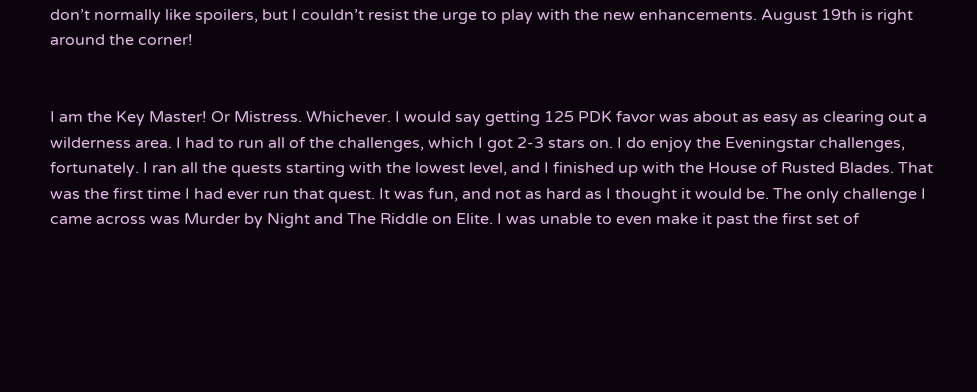don’t normally like spoilers, but I couldn’t resist the urge to play with the new enhancements. August 19th is right around the corner!


I am the Key Master! Or Mistress. Whichever. I would say getting 125 PDK favor was about as easy as clearing out a wilderness area. I had to run all of the challenges, which I got 2-3 stars on. I do enjoy the Eveningstar challenges, fortunately. I ran all the quests starting with the lowest level, and I finished up with the House of Rusted Blades. That was the first time I had ever run that quest. It was fun, and not as hard as I thought it would be. The only challenge I came across was Murder by Night and The Riddle on Elite. I was unable to even make it past the first set of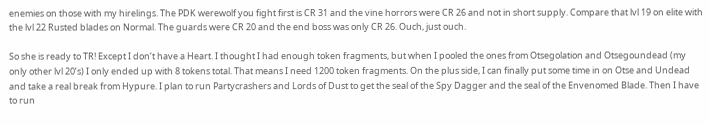enemies on those with my hirelings. The PDK werewolf you fight first is CR 31 and the vine horrors were CR 26 and not in short supply. Compare that lvl 19 on elite with the lvl 22 Rusted blades on Normal. The guards were CR 20 and the end boss was only CR 26. Ouch, just ouch.

So she is ready to TR! Except I don’t have a Heart. I thought I had enough token fragments, but when I pooled the ones from Otsegolation and Otsegoundead (my only other lvl 20’s) I only ended up with 8 tokens total. That means I need 1200 token fragments. On the plus side, I can finally put some time in on Otse and Undead and take a real break from Hypure. I plan to run Partycrashers and Lords of Dust to get the seal of the Spy Dagger and the seal of the Envenomed Blade. Then I have to run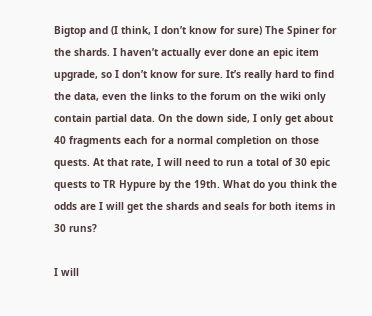Bigtop and (I think, I don’t know for sure) The Spiner for the shards. I haven’t actually ever done an epic item upgrade, so I don’t know for sure. It’s really hard to find the data, even the links to the forum on the wiki only contain partial data. On the down side, I only get about 40 fragments each for a normal completion on those quests. At that rate, I will need to run a total of 30 epic quests to TR Hypure by the 19th. What do you think the odds are I will get the shards and seals for both items in 30 runs?

I will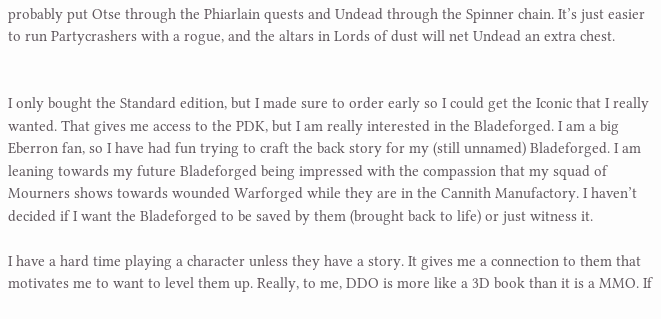probably put Otse through the Phiarlain quests and Undead through the Spinner chain. It’s just easier to run Partycrashers with a rogue, and the altars in Lords of dust will net Undead an extra chest.


I only bought the Standard edition, but I made sure to order early so I could get the Iconic that I really wanted. That gives me access to the PDK, but I am really interested in the Bladeforged. I am a big Eberron fan, so I have had fun trying to craft the back story for my (still unnamed) Bladeforged. I am leaning towards my future Bladeforged being impressed with the compassion that my squad of Mourners shows towards wounded Warforged while they are in the Cannith Manufactory. I haven’t decided if I want the Bladeforged to be saved by them (brought back to life) or just witness it.

I have a hard time playing a character unless they have a story. It gives me a connection to them that motivates me to want to level them up. Really, to me, DDO is more like a 3D book than it is a MMO. If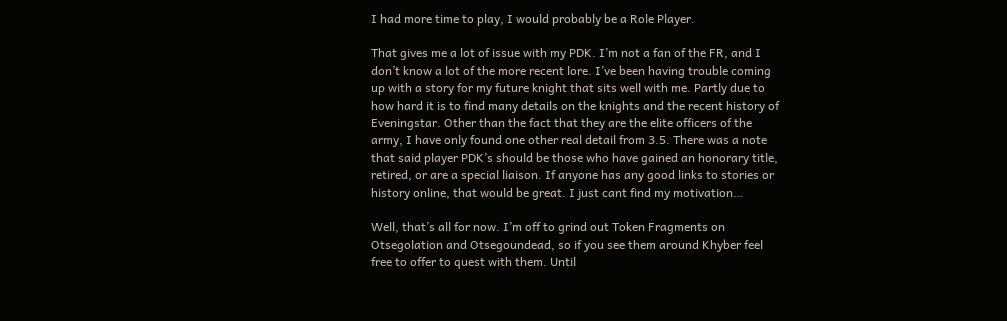I had more time to play, I would probably be a Role Player.

That gives me a lot of issue with my PDK. I’m not a fan of the FR, and I don’t know a lot of the more recent lore. I’ve been having trouble coming up with a story for my future knight that sits well with me. Partly due to how hard it is to find many details on the knights and the recent history of Eveningstar. Other than the fact that they are the elite officers of the army, I have only found one other real detail from 3.5. There was a note that said player PDK’s should be those who have gained an honorary title, retired, or are a special liaison. If anyone has any good links to stories or history online, that would be great. I just cant find my motivation…

Well, that’s all for now. I’m off to grind out Token Fragments on Otsegolation and Otsegoundead, so if you see them around Khyber feel free to offer to quest with them. Until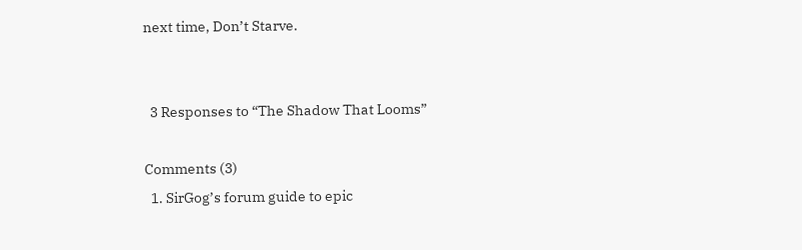next time, Don’t Starve.


  3 Responses to “The Shadow That Looms”

Comments (3)
  1. SirGog’s forum guide to epic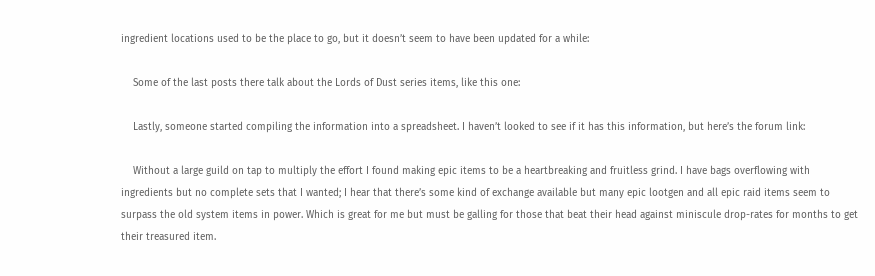ingredient locations used to be the place to go, but it doesn’t seem to have been updated for a while:

    Some of the last posts there talk about the Lords of Dust series items, like this one:

    Lastly, someone started compiling the information into a spreadsheet. I haven’t looked to see if it has this information, but here’s the forum link:

    Without a large guild on tap to multiply the effort I found making epic items to be a heartbreaking and fruitless grind. I have bags overflowing with ingredients but no complete sets that I wanted; I hear that there’s some kind of exchange available but many epic lootgen and all epic raid items seem to surpass the old system items in power. Which is great for me but must be galling for those that beat their head against miniscule drop-rates for months to get their treasured item.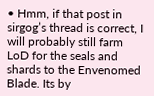• Hmm, if that post in sirgog’s thread is correct, I will probably still farm LoD for the seals and shards to the Envenomed Blade. Its by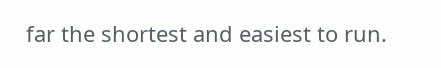far the shortest and easiest to run.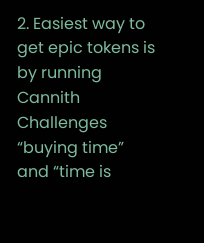2. Easiest way to get epic tokens is by running Cannith Challenges “buying time” and “time is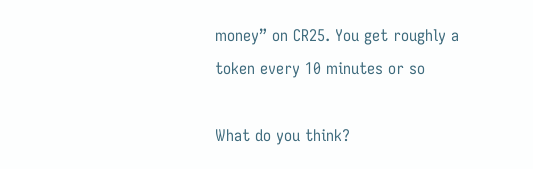money” on CR25. You get roughly a token every 10 minutes or so

What do you think?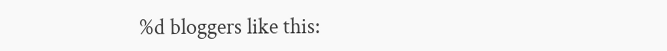%d bloggers like this: